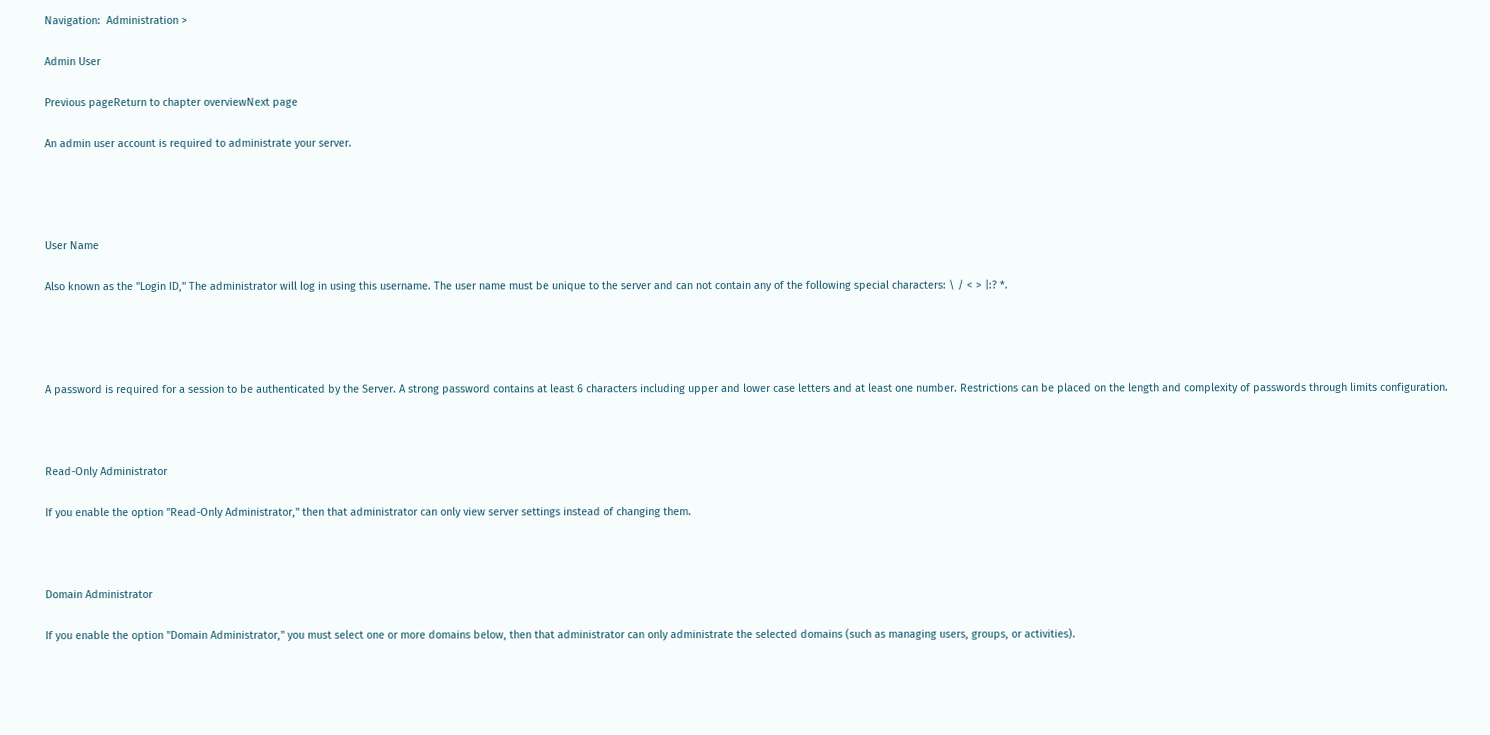Navigation:  Administration >

Admin User

Previous pageReturn to chapter overviewNext page

An admin user account is required to administrate your server.




User Name

Also known as the "Login ID," The administrator will log in using this username. The user name must be unique to the server and can not contain any of the following special characters: \ / < > |:? *.




A password is required for a session to be authenticated by the Server. A strong password contains at least 6 characters including upper and lower case letters and at least one number. Restrictions can be placed on the length and complexity of passwords through limits configuration.



Read-Only Administrator

If you enable the option "Read-Only Administrator," then that administrator can only view server settings instead of changing them.



Domain Administrator

If you enable the option "Domain Administrator," you must select one or more domains below, then that administrator can only administrate the selected domains (such as managing users, groups, or activities).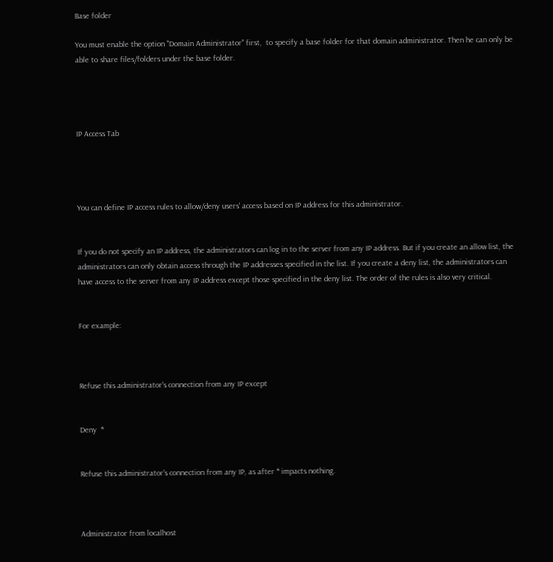Base folder

You must enable the option "Domain Administrator" first,  to specify a base folder for that domain administrator. Then he can only be able to share files/folders under the base folder.




IP Access Tab




You can define IP access rules to allow/deny users' access based on IP address for this administrator.


If you do not specify an IP address, the administrators can log in to the server from any IP address. But if you create an allow list, the administrators can only obtain access through the IP addresses specified in the list. If you create a deny list, the administrators can have access to the server from any IP address except those specified in the deny list. The order of the rules is also very critical.


For example:



Refuse this administrator's connection from any IP except


Deny  *


Refuse this administrator's connection from any IP, as after * impacts nothing.



Administrator from localhost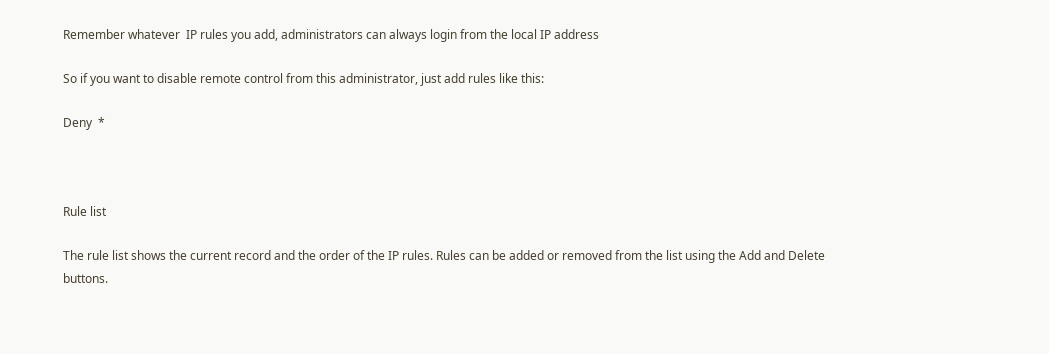Remember whatever  IP rules you add, administrators can always login from the local IP address

So if you want to disable remote control from this administrator, just add rules like this:

Deny  *



Rule list

The rule list shows the current record and the order of the IP rules. Rules can be added or removed from the list using the Add and Delete buttons.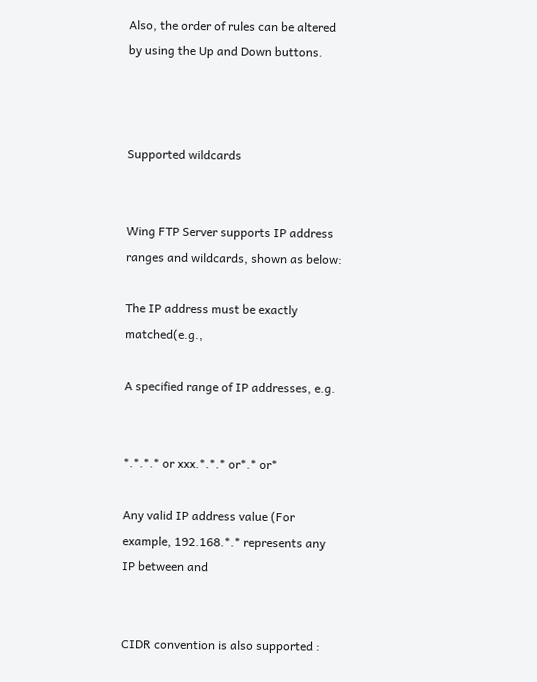Also, the order of rules can be altered by using the Up and Down buttons.



Supported wildcards


Wing FTP Server supports IP address ranges and wildcards, shown as below:

The IP address must be exactly matched(e.g.,

A specified range of IP addresses, e.g.


*.*.*.* or xxx.*.*.* or*.* or*

Any valid IP address value (For example, 192.168.*.* represents any IP between and


CIDR convention is also supported :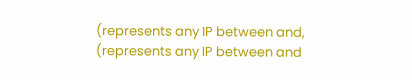(represents any IP between and, (represents any IP between and